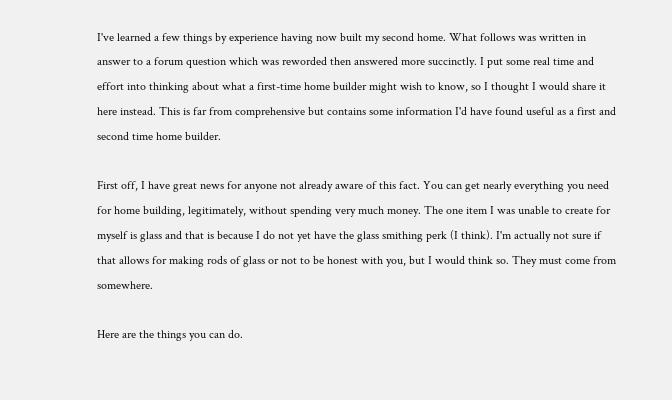I've learned a few things by experience having now built my second home. What follows was written in answer to a forum question which was reworded then answered more succinctly. I put some real time and effort into thinking about what a first-time home builder might wish to know, so I thought I would share it here instead. This is far from comprehensive but contains some information I'd have found useful as a first and second time home builder.

First off, I have great news for anyone not already aware of this fact. You can get nearly everything you need for home building, legitimately, without spending very much money. The one item I was unable to create for myself is glass and that is because I do not yet have the glass smithing perk (I think). I'm actually not sure if that allows for making rods of glass or not to be honest with you, but I would think so. They must come from somewhere.

Here are the things you can do.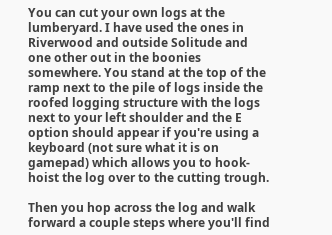You can cut your own logs at the lumberyard. I have used the ones in Riverwood and outside Solitude and one other out in the boonies somewhere. You stand at the top of the ramp next to the pile of logs inside the roofed logging structure with the logs next to your left shoulder and the E option should appear if you're using a keyboard (not sure what it is on gamepad) which allows you to hook-hoist the log over to the cutting trough.

Then you hop across the log and walk forward a couple steps where you'll find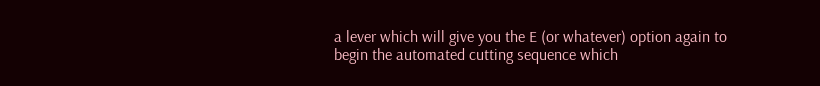a lever which will give you the E (or whatever) option again to begin the automated cutting sequence which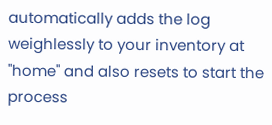automatically adds the log weighlessly to your inventory at "home" and also resets to start the process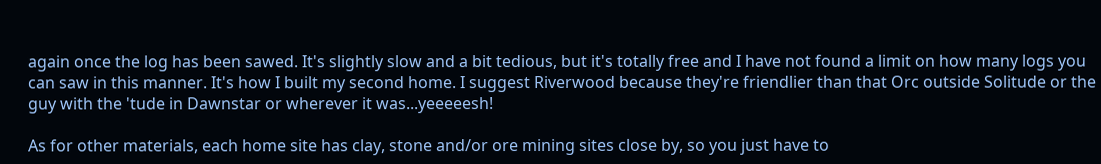again once the log has been sawed. It's slightly slow and a bit tedious, but it's totally free and I have not found a limit on how many logs you can saw in this manner. It's how I built my second home. I suggest Riverwood because they're friendlier than that Orc outside Solitude or the guy with the 'tude in Dawnstar or wherever it was...yeeeeesh!

As for other materials, each home site has clay, stone and/or ore mining sites close by, so you just have to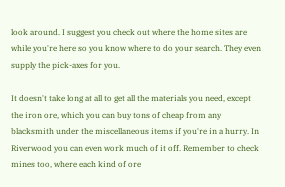look around. I suggest you check out where the home sites are while you're here so you know where to do your search. They even supply the pick-axes for you.

It doesn't take long at all to get all the materials you need, except the iron ore, which you can buy tons of cheap from any blacksmith under the miscellaneous items if you're in a hurry. In Riverwood you can even work much of it off. Remember to check mines too, where each kind of ore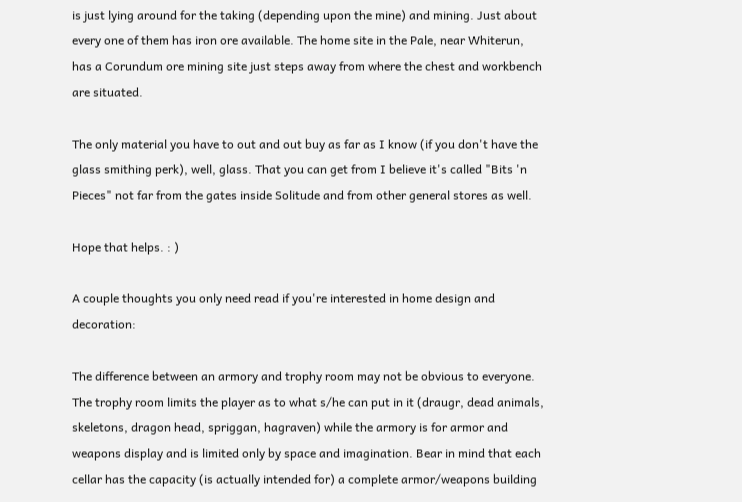is just lying around for the taking (depending upon the mine) and mining. Just about every one of them has iron ore available. The home site in the Pale, near Whiterun, has a Corundum ore mining site just steps away from where the chest and workbench are situated.

The only material you have to out and out buy as far as I know (if you don't have the glass smithing perk), well, glass. That you can get from I believe it's called "Bits 'n Pieces" not far from the gates inside Solitude and from other general stores as well.

Hope that helps. : )

A couple thoughts you only need read if you're interested in home design and decoration:

The difference between an armory and trophy room may not be obvious to everyone. The trophy room limits the player as to what s/he can put in it (draugr, dead animals, skeletons, dragon head, spriggan, hagraven) while the armory is for armor and weapons display and is limited only by space and imagination. Bear in mind that each cellar has the capacity (is actually intended for) a complete armor/weapons building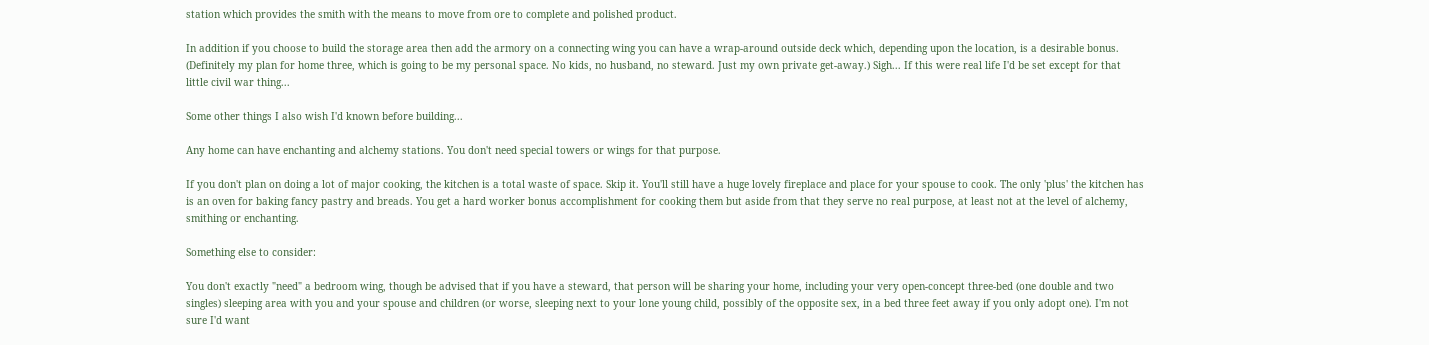station which provides the smith with the means to move from ore to complete and polished product.

In addition if you choose to build the storage area then add the armory on a connecting wing you can have a wrap-around outside deck which, depending upon the location, is a desirable bonus. (Definitely my plan for home three, which is going to be my personal space. No kids, no husband, no steward. Just my own private get-away.) Sigh... If this were real life I'd be set except for that little civil war thing...

Some other things I also wish I'd known before building...

Any home can have enchanting and alchemy stations. You don't need special towers or wings for that purpose.

If you don't plan on doing a lot of major cooking, the kitchen is a total waste of space. Skip it. You'll still have a huge lovely fireplace and place for your spouse to cook. The only 'plus' the kitchen has is an oven for baking fancy pastry and breads. You get a hard worker bonus accomplishment for cooking them but aside from that they serve no real purpose, at least not at the level of alchemy, smithing or enchanting.

Something else to consider:

You don't exactly "need" a bedroom wing, though be advised that if you have a steward, that person will be sharing your home, including your very open-concept three-bed (one double and two singles) sleeping area with you and your spouse and children (or worse, sleeping next to your lone young child, possibly of the opposite sex, in a bed three feet away if you only adopt one). I'm not sure I'd want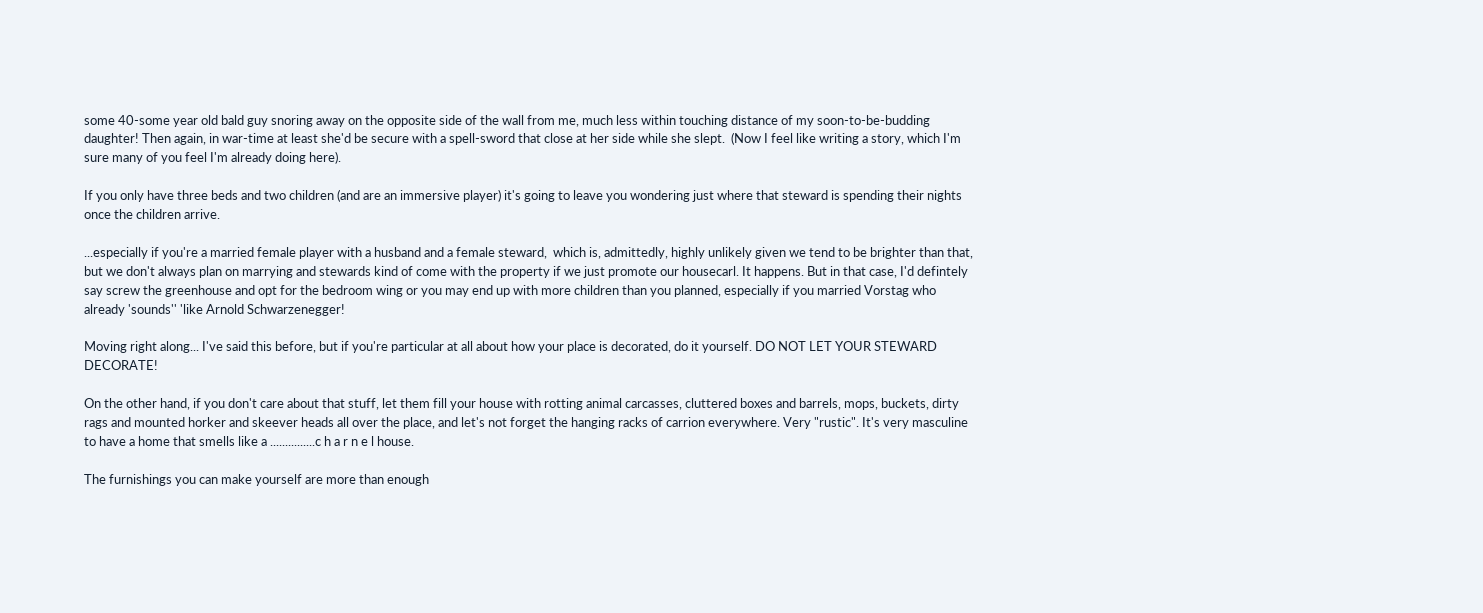some 40-some year old bald guy snoring away on the opposite side of the wall from me, much less within touching distance of my soon-to-be-budding daughter! Then again, in war-time at least she'd be secure with a spell-sword that close at her side while she slept.  (Now I feel like writing a story, which I'm sure many of you feel I'm already doing here).

If you only have three beds and two children (and are an immersive player) it's going to leave you wondering just where that steward is spending their nights once the children arrive.

...especially if you're a married female player with a husband and a female steward,  which is, admittedly, highly unlikely given we tend to be brighter than that, but we don't always plan on marrying and stewards kind of come with the property if we just promote our housecarl. It happens. But in that case, I'd defintely say screw the greenhouse and opt for the bedroom wing or you may end up with more children than you planned, especially if you married Vorstag who already 'sounds'' 'like Arnold Schwarzenegger!

Moving right along... I've said this before, but if you're particular at all about how your place is decorated, do it yourself. DO NOT LET YOUR STEWARD DECORATE!

On the other hand, if you don't care about that stuff, let them fill your house with rotting animal carcasses, cluttered boxes and barrels, mops, buckets, dirty rags and mounted horker and skeever heads all over the place, and let's not forget the hanging racks of carrion everywhere. Very "rustic". It's very masculine to have a home that smells like a ...............c h a r n e l house.

The furnishings you can make yourself are more than enough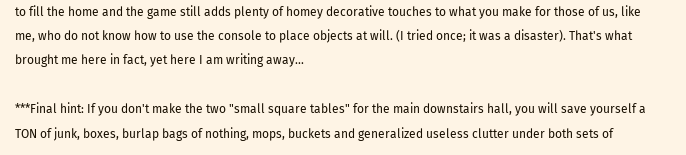to fill the home and the game still adds plenty of homey decorative touches to what you make for those of us, like me, who do not know how to use the console to place objects at will. (I tried once; it was a disaster). That's what brought me here in fact, yet here I am writing away...

***Final hint: If you don't make the two "small square tables" for the main downstairs hall, you will save yourself a TON of junk, boxes, burlap bags of nothing, mops, buckets and generalized useless clutter under both sets of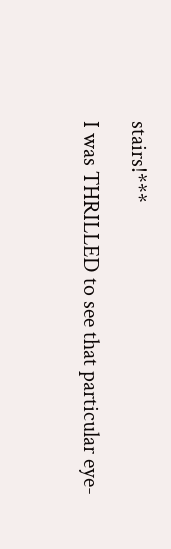stairs!***

I was THRILLED to see that particular eye-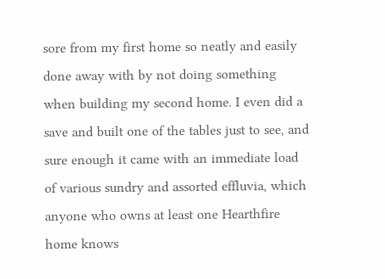sore from my first home so neatly and easily done away with by not doing something when building my second home. I even did a save and built one of the tables just to see, and sure enough it came with an immediate load of various sundry and assorted effluvia, which anyone who owns at least one Hearthfire home knows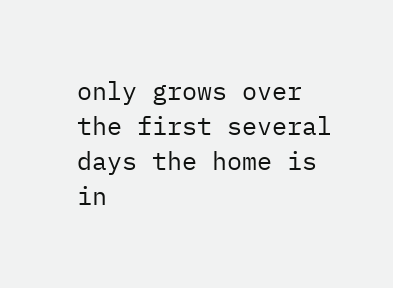only grows over the first several days the home is in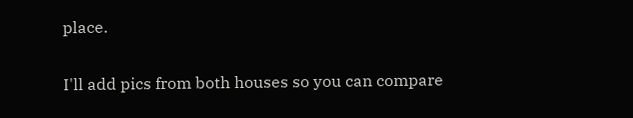place.

I'll add pics from both houses so you can compare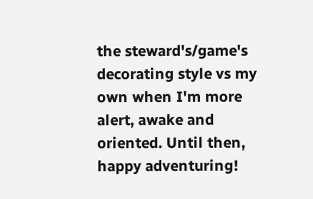the steward's/game's decorating style vs my own when I'm more alert, awake and oriented. Until then, happy adventuring!